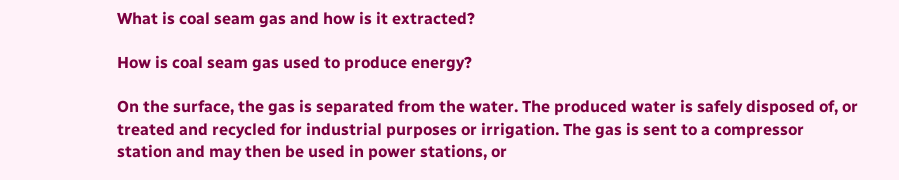What is coal seam gas and how is it extracted?

How is coal seam gas used to produce energy?

On the surface, the gas is separated from the water. The produced water is safely disposed of, or treated and recycled for industrial purposes or irrigation. The gas is sent to a compressor station and may then be used in power stations, or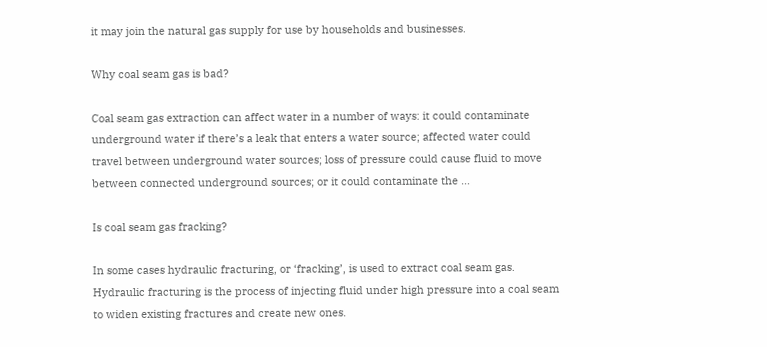it may join the natural gas supply for use by households and businesses.

Why coal seam gas is bad?

Coal seam gas extraction can affect water in a number of ways: it could contaminate underground water if there’s a leak that enters a water source; affected water could travel between underground water sources; loss of pressure could cause fluid to move between connected underground sources; or it could contaminate the …

Is coal seam gas fracking?

In some cases hydraulic fracturing, or ‘fracking’, is used to extract coal seam gas. Hydraulic fracturing is the process of injecting fluid under high pressure into a coal seam to widen existing fractures and create new ones.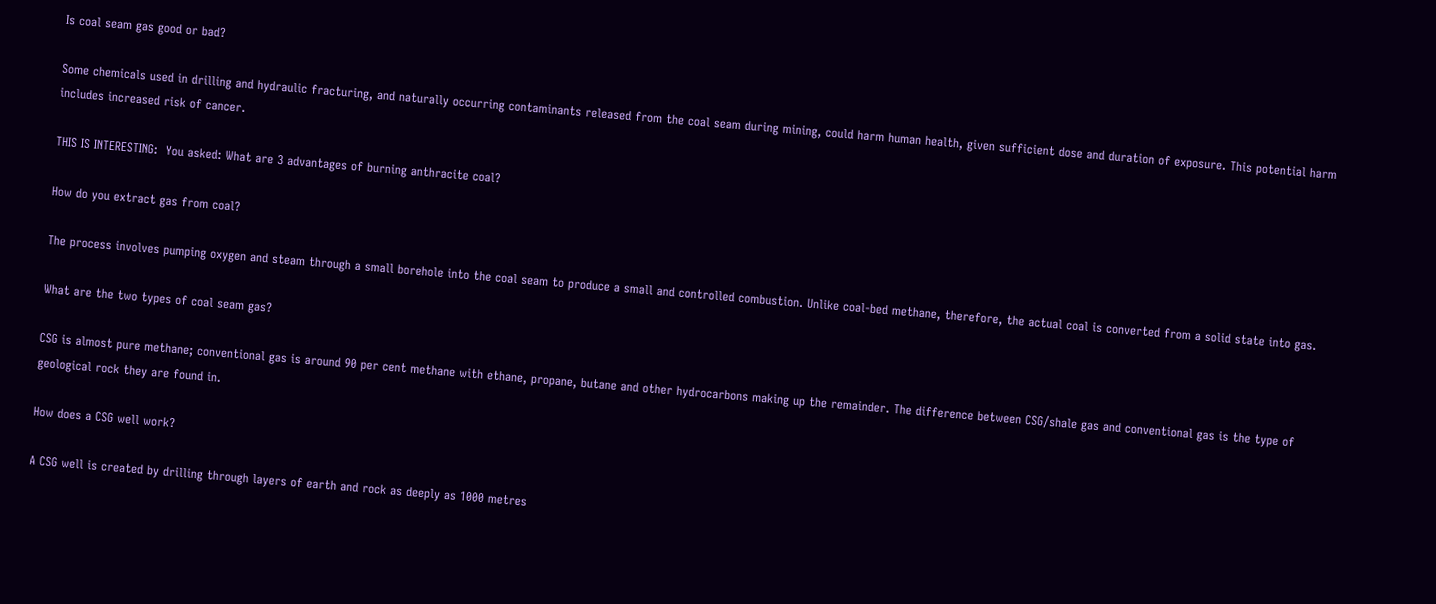Is coal seam gas good or bad?

Some chemicals used in drilling and hydraulic fracturing, and naturally occurring contaminants released from the coal seam during mining, could harm human health, given sufficient dose and duration of exposure. This potential harm includes increased risk of cancer.

THIS IS INTERESTING:  You asked: What are 3 advantages of burning anthracite coal?

How do you extract gas from coal?

The process involves pumping oxygen and steam through a small borehole into the coal seam to produce a small and controlled combustion. Unlike coal-bed methane, therefore, the actual coal is converted from a solid state into gas.

What are the two types of coal seam gas?

CSG is almost pure methane; conventional gas is around 90 per cent methane with ethane, propane, butane and other hydrocarbons making up the remainder. The difference between CSG/shale gas and conventional gas is the type of geological rock they are found in.

How does a CSG well work?

A CSG well is created by drilling through layers of earth and rock as deeply as 1000 metres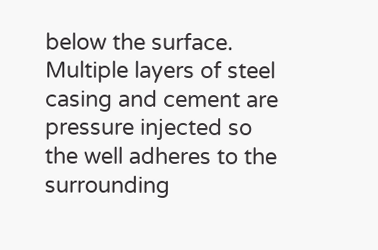below the surface. Multiple layers of steel casing and cement are pressure injected so the well adheres to the surrounding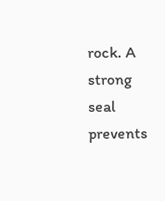rock. A strong seal prevents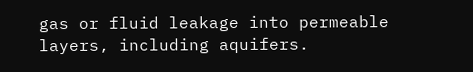gas or fluid leakage into permeable layers, including aquifers.